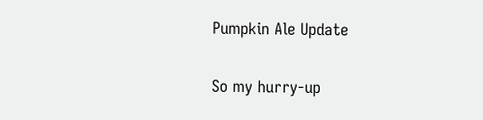Pumpkin Ale Update

So my hurry-up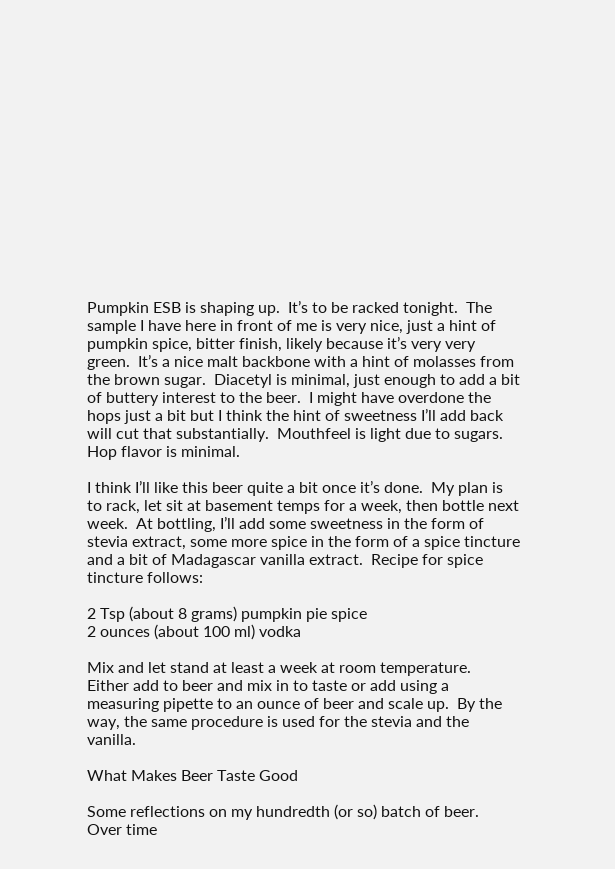Pumpkin ESB is shaping up.  It’s to be racked tonight.  The sample I have here in front of me is very nice, just a hint of pumpkin spice, bitter finish, likely because it’s very very green.  It’s a nice malt backbone with a hint of molasses from the brown sugar.  Diacetyl is minimal, just enough to add a bit of buttery interest to the beer.  I might have overdone the hops just a bit but I think the hint of sweetness I’ll add back will cut that substantially.  Mouthfeel is light due to sugars.  Hop flavor is minimal.

I think I’ll like this beer quite a bit once it’s done.  My plan is to rack, let sit at basement temps for a week, then bottle next week.  At bottling, I’ll add some sweetness in the form of stevia extract, some more spice in the form of a spice tincture and a bit of Madagascar vanilla extract.  Recipe for spice tincture follows:

2 Tsp (about 8 grams) pumpkin pie spice
2 ounces (about 100 ml) vodka

Mix and let stand at least a week at room temperature.  Either add to beer and mix in to taste or add using a measuring pipette to an ounce of beer and scale up.  By the way, the same procedure is used for the stevia and the vanilla.

What Makes Beer Taste Good

Some reflections on my hundredth (or so) batch of beer.  Over time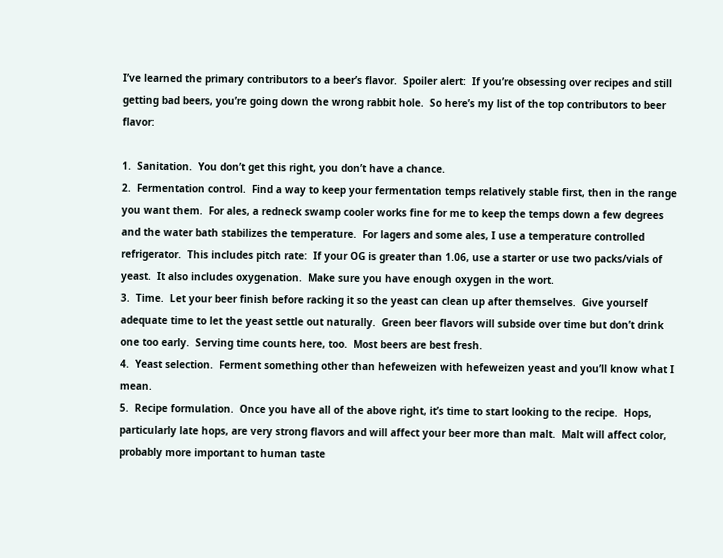I’ve learned the primary contributors to a beer’s flavor.  Spoiler alert:  If you’re obsessing over recipes and still getting bad beers, you’re going down the wrong rabbit hole.  So here’s my list of the top contributors to beer flavor:

1.  Sanitation.  You don’t get this right, you don’t have a chance.
2.  Fermentation control.  Find a way to keep your fermentation temps relatively stable first, then in the range you want them.  For ales, a redneck swamp cooler works fine for me to keep the temps down a few degrees and the water bath stabilizes the temperature.  For lagers and some ales, I use a temperature controlled refrigerator.  This includes pitch rate:  If your OG is greater than 1.06, use a starter or use two packs/vials of yeast.  It also includes oxygenation.  Make sure you have enough oxygen in the wort.
3.  Time.  Let your beer finish before racking it so the yeast can clean up after themselves.  Give yourself adequate time to let the yeast settle out naturally.  Green beer flavors will subside over time but don’t drink one too early.  Serving time counts here, too.  Most beers are best fresh.
4.  Yeast selection.  Ferment something other than hefeweizen with hefeweizen yeast and you’ll know what I mean.
5.  Recipe formulation.  Once you have all of the above right, it’s time to start looking to the recipe.  Hops, particularly late hops, are very strong flavors and will affect your beer more than malt.  Malt will affect color, probably more important to human taste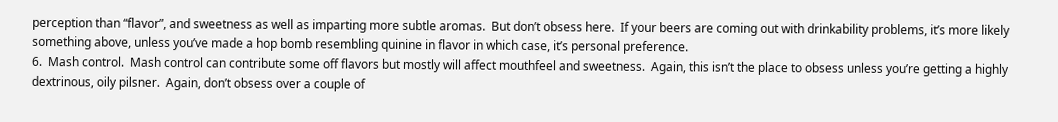perception than “flavor”, and sweetness as well as imparting more subtle aromas.  But don’t obsess here.  If your beers are coming out with drinkability problems, it’s more likely something above, unless you’ve made a hop bomb resembling quinine in flavor in which case, it’s personal preference.
6.  Mash control.  Mash control can contribute some off flavors but mostly will affect mouthfeel and sweetness.  Again, this isn’t the place to obsess unless you’re getting a highly dextrinous, oily pilsner.  Again, don’t obsess over a couple of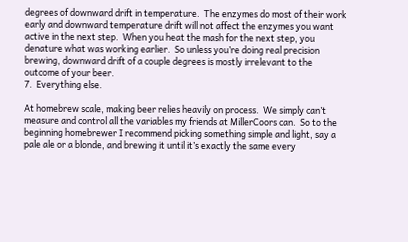degrees of downward drift in temperature.  The enzymes do most of their work early and downward temperature drift will not affect the enzymes you want active in the next step.  When you heat the mash for the next step, you denature what was working earlier.  So unless you’re doing real precision brewing, downward drift of a couple degrees is mostly irrelevant to the outcome of your beer.
7.  Everything else.

At homebrew scale, making beer relies heavily on process.  We simply can’t measure and control all the variables my friends at MillerCoors can.  So to the beginning homebrewer I recommend picking something simple and light, say a pale ale or a blonde, and brewing it until it’s exactly the same every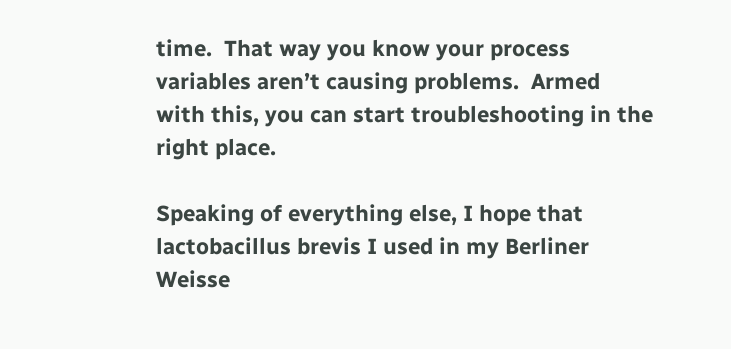time.  That way you know your process variables aren’t causing problems.  Armed with this, you can start troubleshooting in the right place.

Speaking of everything else, I hope that lactobacillus brevis I used in my Berliner Weisse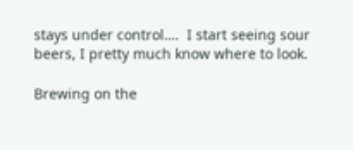stays under control….  I start seeing sour beers, I pretty much know where to look.

Brewing on the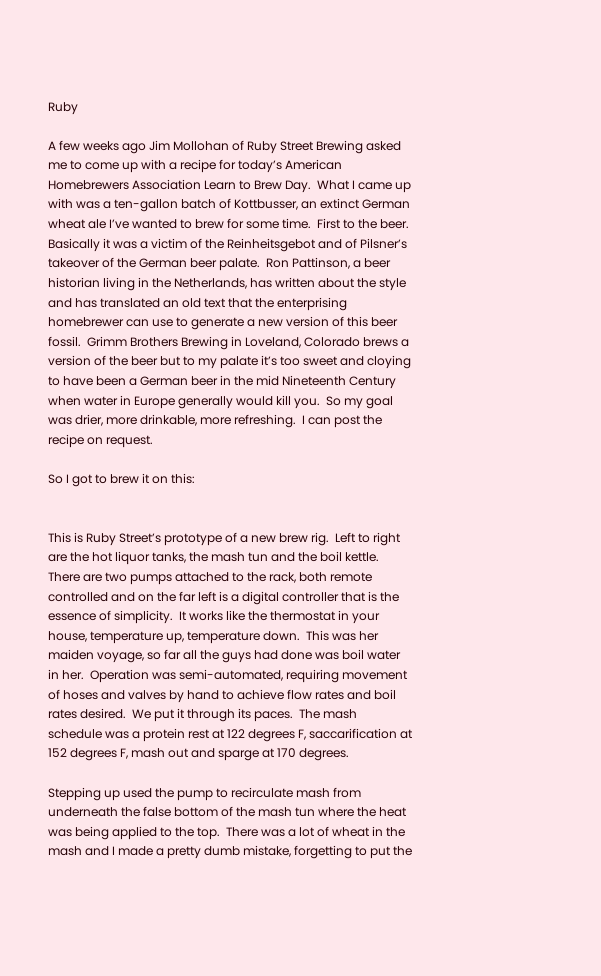Ruby

A few weeks ago Jim Mollohan of Ruby Street Brewing asked me to come up with a recipe for today’s American Homebrewers Association Learn to Brew Day.  What I came up with was a ten-gallon batch of Kottbusser, an extinct German wheat ale I’ve wanted to brew for some time.  First to the beer.  Basically it was a victim of the Reinheitsgebot and of Pilsner’s takeover of the German beer palate.  Ron Pattinson, a beer historian living in the Netherlands, has written about the style and has translated an old text that the enterprising homebrewer can use to generate a new version of this beer fossil.  Grimm Brothers Brewing in Loveland, Colorado brews a version of the beer but to my palate it’s too sweet and cloying to have been a German beer in the mid Nineteenth Century when water in Europe generally would kill you.  So my goal was drier, more drinkable, more refreshing.  I can post the recipe on request.

So I got to brew it on this:


This is Ruby Street’s prototype of a new brew rig.  Left to right are the hot liquor tanks, the mash tun and the boil kettle.  There are two pumps attached to the rack, both remote controlled and on the far left is a digital controller that is the essence of simplicity.  It works like the thermostat in your house, temperature up, temperature down.  This was her maiden voyage, so far all the guys had done was boil water in her.  Operation was semi-automated, requiring movement of hoses and valves by hand to achieve flow rates and boil rates desired.  We put it through its paces.  The mash schedule was a protein rest at 122 degrees F, saccarification at 152 degrees F, mash out and sparge at 170 degrees.

Stepping up used the pump to recirculate mash from underneath the false bottom of the mash tun where the heat was being applied to the top.  There was a lot of wheat in the mash and I made a pretty dumb mistake, forgetting to put the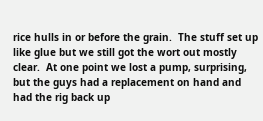rice hulls in or before the grain.  The stuff set up like glue but we still got the wort out mostly clear.  At one point we lost a pump, surprising, but the guys had a replacement on hand and had the rig back up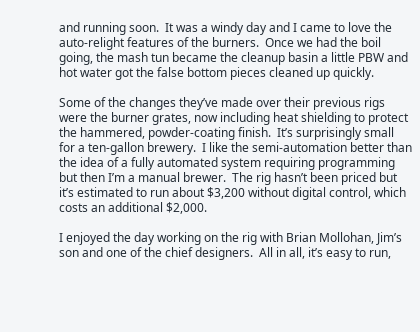and running soon.  It was a windy day and I came to love the auto-relight features of the burners.  Once we had the boil going, the mash tun became the cleanup basin a little PBW and hot water got the false bottom pieces cleaned up quickly.

Some of the changes they’ve made over their previous rigs were the burner grates, now including heat shielding to protect the hammered, powder-coating finish.  It’s surprisingly small for a ten-gallon brewery.  I like the semi-automation better than the idea of a fully automated system requiring programming but then I’m a manual brewer.  The rig hasn’t been priced but it’s estimated to run about $3,200 without digital control, which costs an additional $2,000.

I enjoyed the day working on the rig with Brian Mollohan, Jim’s son and one of the chief designers.  All in all, it’s easy to run,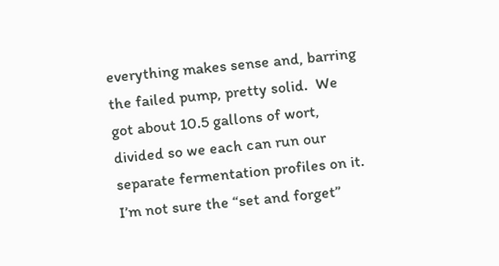everything makes sense and, barring the failed pump, pretty solid.  We got about 10.5 gallons of wort, divided so we each can run our separate fermentation profiles on it.  I’m not sure the “set and forget”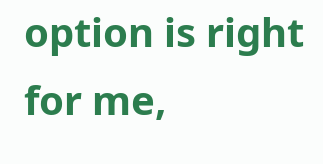option is right for me,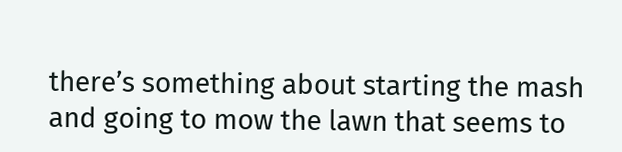there’s something about starting the mash and going to mow the lawn that seems to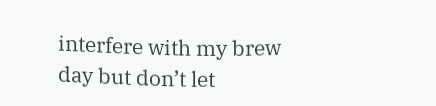interfere with my brew day but don’t let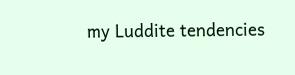my Luddite tendencies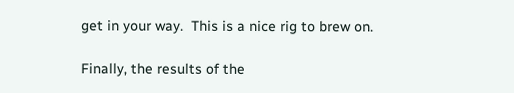get in your way.  This is a nice rig to brew on.

Finally, the results of the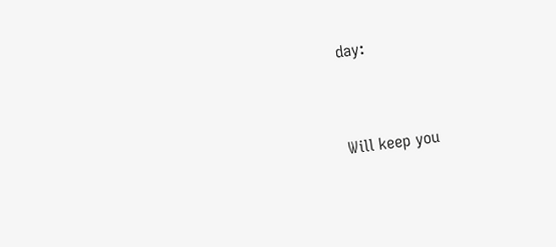day:


Will keep you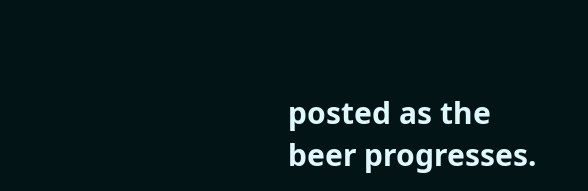posted as the beer progresses.